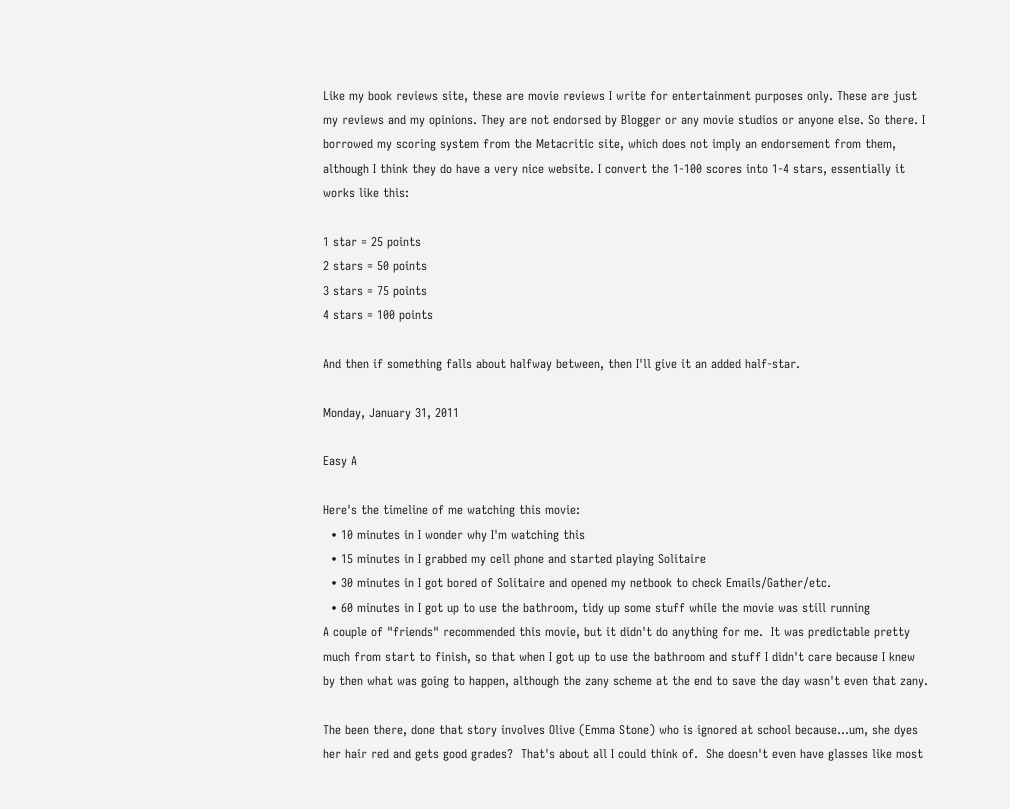Like my book reviews site, these are movie reviews I write for entertainment purposes only. These are just my reviews and my opinions. They are not endorsed by Blogger or any movie studios or anyone else. So there. I borrowed my scoring system from the Metacritic site, which does not imply an endorsement from them, although I think they do have a very nice website. I convert the 1-100 scores into 1-4 stars, essentially it works like this:

1 star = 25 points
2 stars = 50 points
3 stars = 75 points
4 stars = 100 points

And then if something falls about halfway between, then I'll give it an added half-star.

Monday, January 31, 2011

Easy A

Here's the timeline of me watching this movie:
  • 10 minutes in I wonder why I'm watching this
  • 15 minutes in I grabbed my cell phone and started playing Solitaire
  • 30 minutes in I got bored of Solitaire and opened my netbook to check Emails/Gather/etc.
  • 60 minutes in I got up to use the bathroom, tidy up some stuff while the movie was still running
A couple of "friends" recommended this movie, but it didn't do anything for me.  It was predictable pretty much from start to finish, so that when I got up to use the bathroom and stuff I didn't care because I knew by then what was going to happen, although the zany scheme at the end to save the day wasn't even that zany.

The been there, done that story involves Olive (Emma Stone) who is ignored at school because...um, she dyes her hair red and gets good grades?  That's about all I could think of.  She doesn't even have glasses like most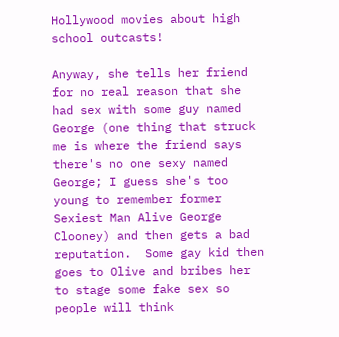Hollywood movies about high school outcasts!

Anyway, she tells her friend for no real reason that she had sex with some guy named George (one thing that struck me is where the friend says there's no one sexy named George; I guess she's too young to remember former Sexiest Man Alive George Clooney) and then gets a bad reputation.  Some gay kid then goes to Olive and bribes her to stage some fake sex so people will think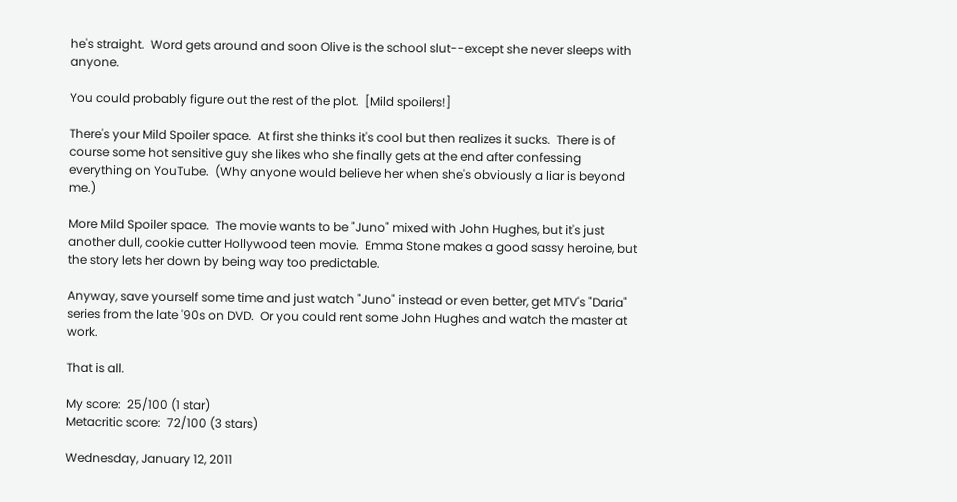he's straight.  Word gets around and soon Olive is the school slut--except she never sleeps with anyone.

You could probably figure out the rest of the plot.  [Mild spoilers!]

There's your Mild Spoiler space.  At first she thinks it's cool but then realizes it sucks.  There is of course some hot sensitive guy she likes who she finally gets at the end after confessing everything on YouTube.  (Why anyone would believe her when she's obviously a liar is beyond me.)

More Mild Spoiler space.  The movie wants to be "Juno" mixed with John Hughes, but it's just another dull, cookie cutter Hollywood teen movie.  Emma Stone makes a good sassy heroine, but the story lets her down by being way too predictable.

Anyway, save yourself some time and just watch "Juno" instead or even better, get MTV's "Daria" series from the late '90s on DVD.  Or you could rent some John Hughes and watch the master at work.

That is all.

My score:  25/100 (1 star)
Metacritic score:  72/100 (3 stars)

Wednesday, January 12, 2011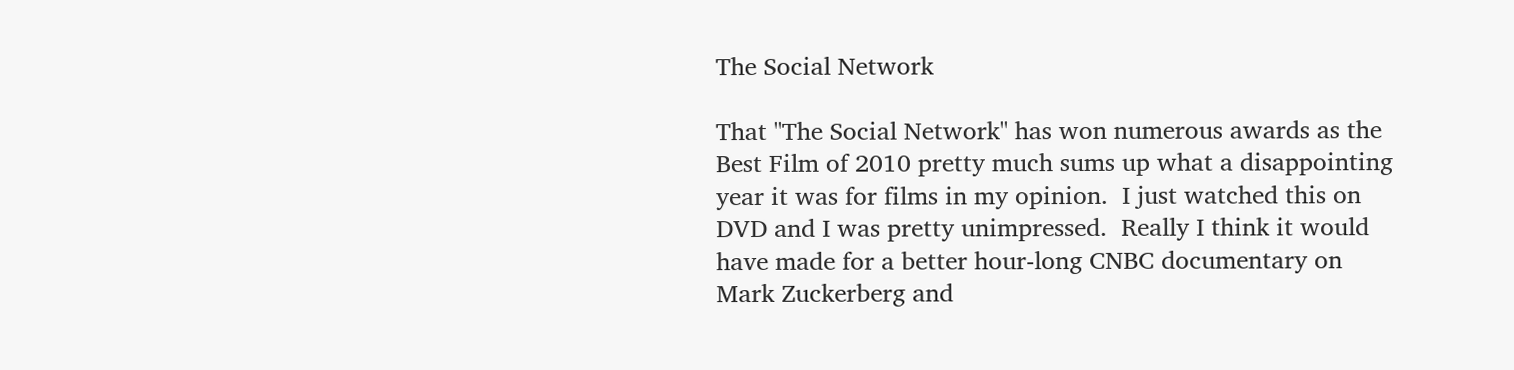The Social Network

That "The Social Network" has won numerous awards as the Best Film of 2010 pretty much sums up what a disappointing year it was for films in my opinion.  I just watched this on DVD and I was pretty unimpressed.  Really I think it would have made for a better hour-long CNBC documentary on Mark Zuckerberg and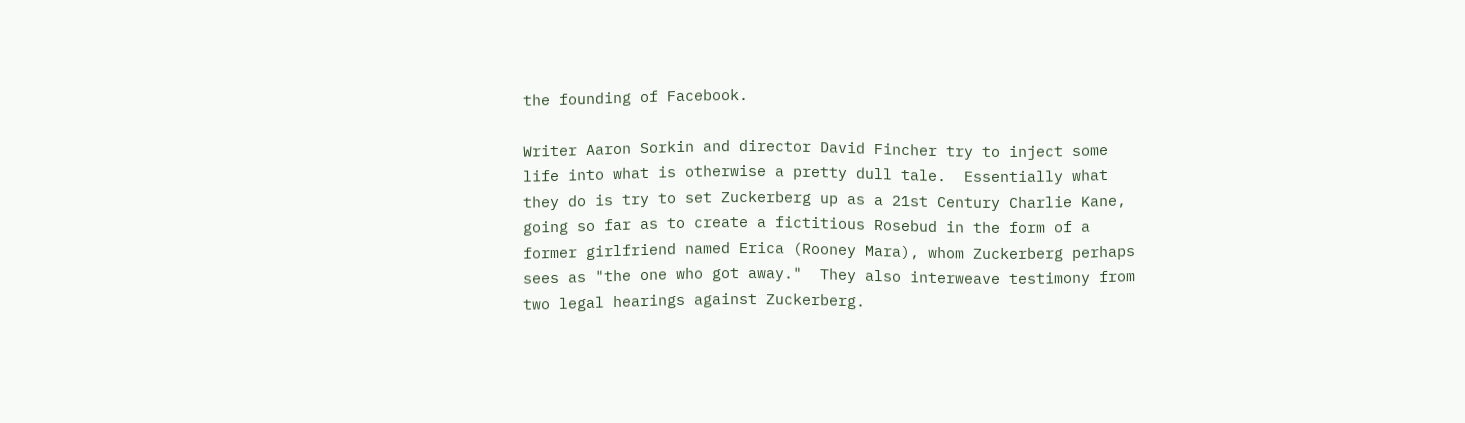the founding of Facebook.

Writer Aaron Sorkin and director David Fincher try to inject some life into what is otherwise a pretty dull tale.  Essentially what they do is try to set Zuckerberg up as a 21st Century Charlie Kane, going so far as to create a fictitious Rosebud in the form of a former girlfriend named Erica (Rooney Mara), whom Zuckerberg perhaps sees as "the one who got away."  They also interweave testimony from two legal hearings against Zuckerberg.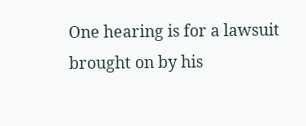One hearing is for a lawsuit brought on by his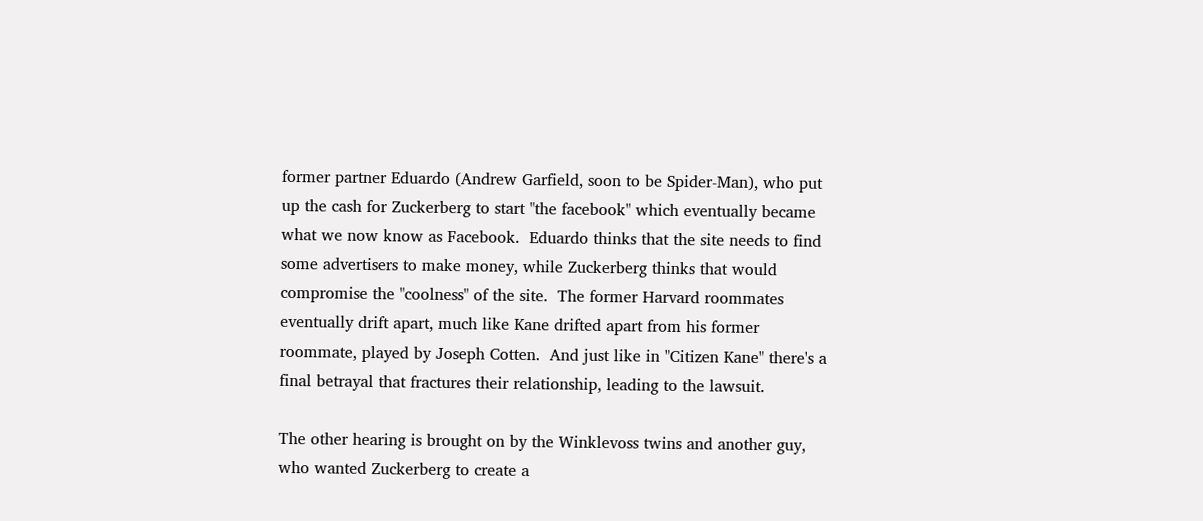former partner Eduardo (Andrew Garfield, soon to be Spider-Man), who put up the cash for Zuckerberg to start "the facebook" which eventually became what we now know as Facebook.  Eduardo thinks that the site needs to find some advertisers to make money, while Zuckerberg thinks that would compromise the "coolness" of the site.  The former Harvard roommates eventually drift apart, much like Kane drifted apart from his former roommate, played by Joseph Cotten.  And just like in "Citizen Kane" there's a final betrayal that fractures their relationship, leading to the lawsuit.

The other hearing is brought on by the Winklevoss twins and another guy, who wanted Zuckerberg to create a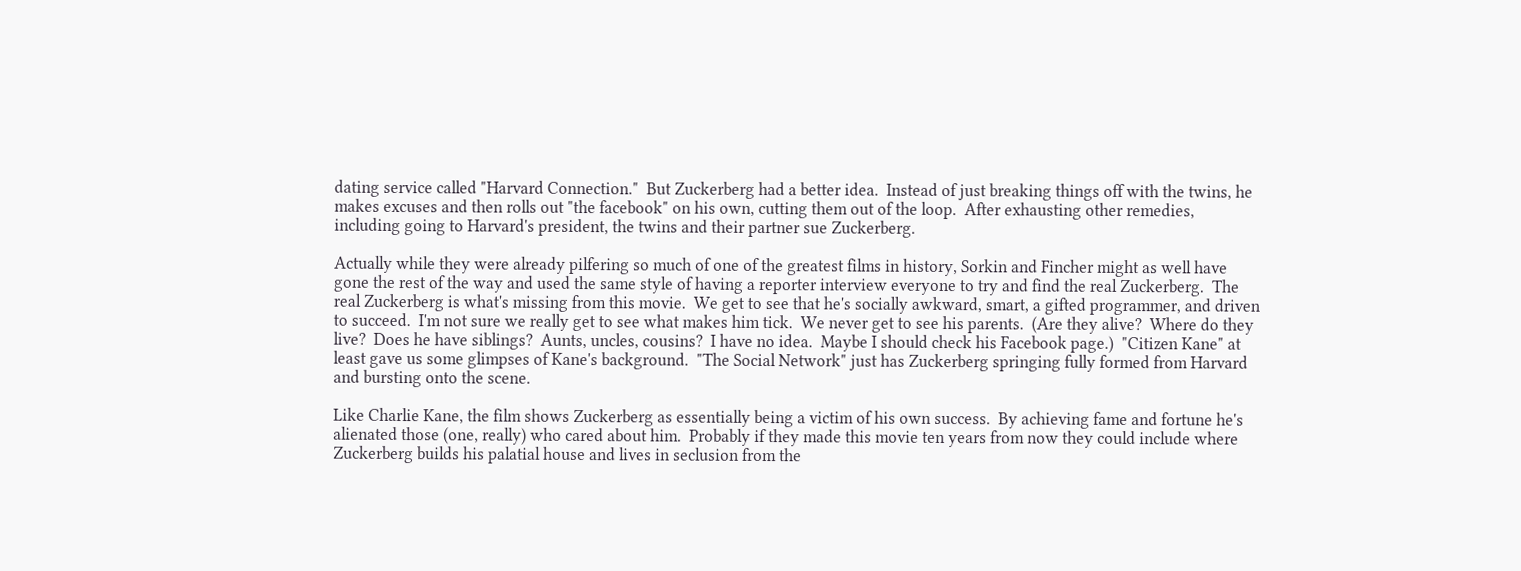dating service called "Harvard Connection."  But Zuckerberg had a better idea.  Instead of just breaking things off with the twins, he makes excuses and then rolls out "the facebook" on his own, cutting them out of the loop.  After exhausting other remedies, including going to Harvard's president, the twins and their partner sue Zuckerberg.

Actually while they were already pilfering so much of one of the greatest films in history, Sorkin and Fincher might as well have gone the rest of the way and used the same style of having a reporter interview everyone to try and find the real Zuckerberg.  The real Zuckerberg is what's missing from this movie.  We get to see that he's socially awkward, smart, a gifted programmer, and driven to succeed.  I'm not sure we really get to see what makes him tick.  We never get to see his parents.  (Are they alive?  Where do they live?  Does he have siblings?  Aunts, uncles, cousins?  I have no idea.  Maybe I should check his Facebook page.)  "Citizen Kane" at least gave us some glimpses of Kane's background.  "The Social Network" just has Zuckerberg springing fully formed from Harvard and bursting onto the scene.

Like Charlie Kane, the film shows Zuckerberg as essentially being a victim of his own success.  By achieving fame and fortune he's alienated those (one, really) who cared about him.  Probably if they made this movie ten years from now they could include where Zuckerberg builds his palatial house and lives in seclusion from the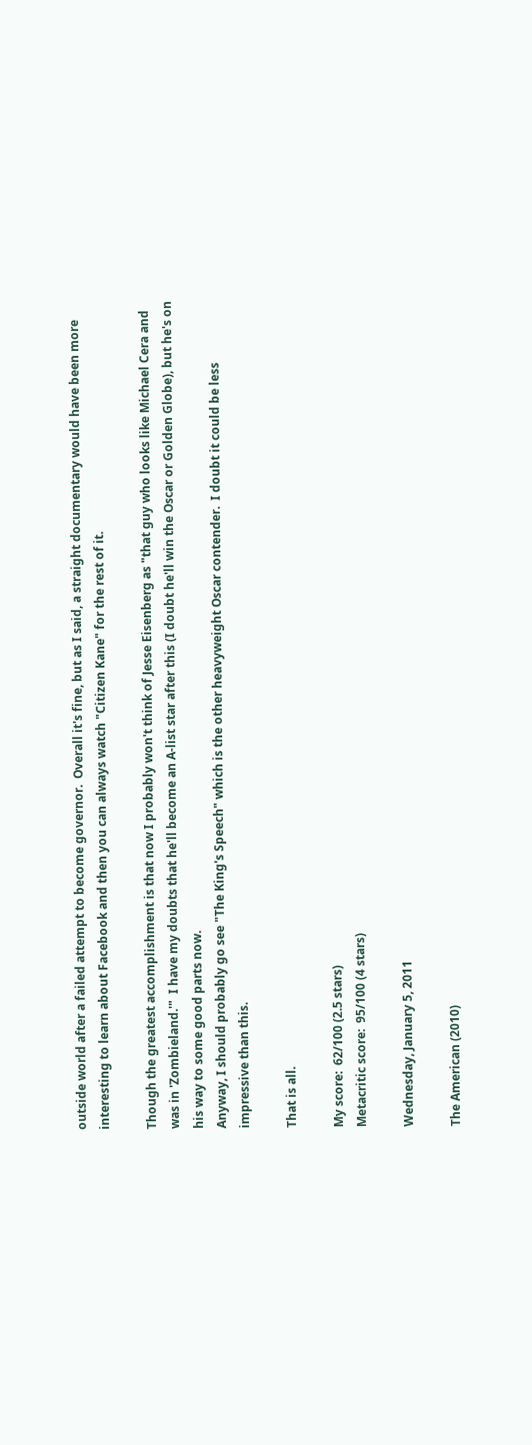outside world after a failed attempt to become governor.  Overall it's fine, but as I said, a straight documentary would have been more interesting to learn about Facebook and then you can always watch "Citizen Kane" for the rest of it.

Though the greatest accomplishment is that now I probably won't think of Jesse Eisenberg as "that guy who looks like Michael Cera and was in 'Zombieland.'"  I have my doubts that he'll become an A-list star after this (I doubt he'll win the Oscar or Golden Globe), but he's on his way to some good parts now.
Anyway, I should probably go see "The King's Speech" which is the other heavyweight Oscar contender.  I doubt it could be less impressive than this.

That is all.

My score:  62/100 (2.5 stars)
Metacritic score:  95/100 (4 stars)

Wednesday, January 5, 2011

The American (2010)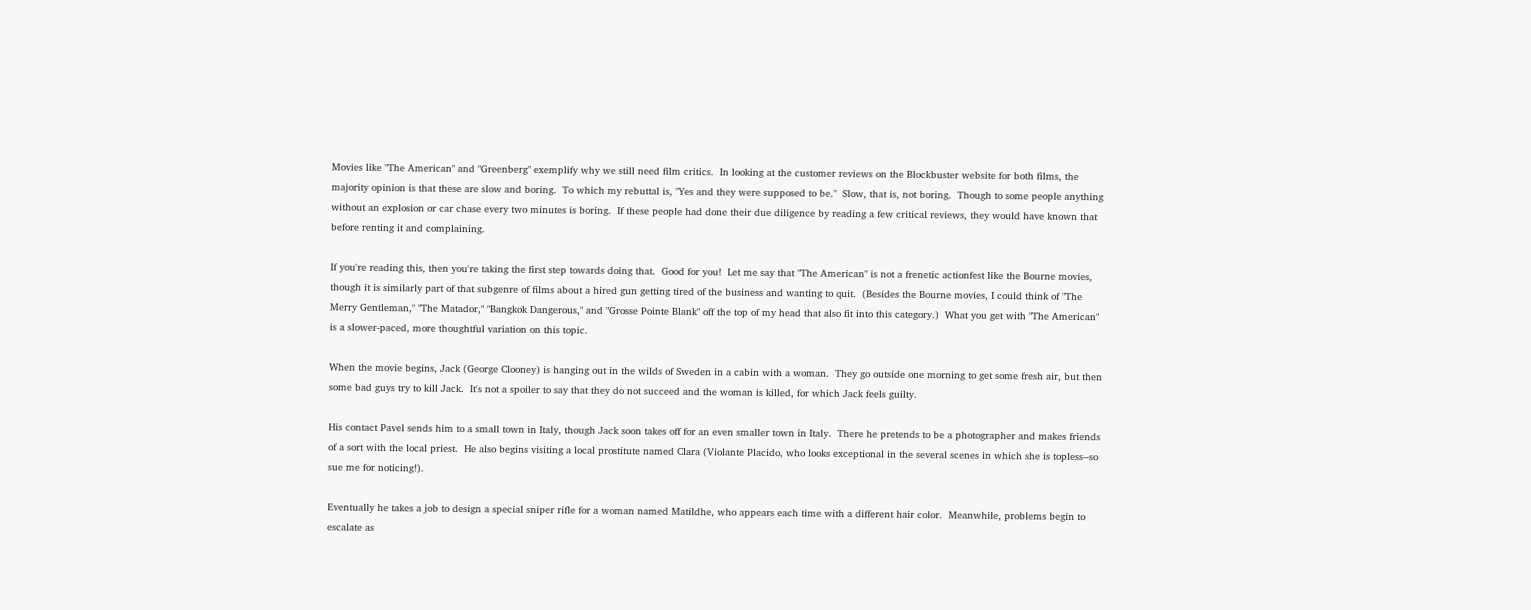Movies like "The American" and "Greenberg" exemplify why we still need film critics.  In looking at the customer reviews on the Blockbuster website for both films, the majority opinion is that these are slow and boring.  To which my rebuttal is, "Yes and they were supposed to be."  Slow, that is, not boring.  Though to some people anything without an explosion or car chase every two minutes is boring.  If these people had done their due diligence by reading a few critical reviews, they would have known that before renting it and complaining.

If you're reading this, then you're taking the first step towards doing that.  Good for you!  Let me say that "The American" is not a frenetic actionfest like the Bourne movies, though it is similarly part of that subgenre of films about a hired gun getting tired of the business and wanting to quit.  (Besides the Bourne movies, I could think of "The Merry Gentleman," "The Matador," "Bangkok Dangerous," and "Grosse Pointe Blank" off the top of my head that also fit into this category.)  What you get with "The American" is a slower-paced, more thoughtful variation on this topic.

When the movie begins, Jack (George Clooney) is hanging out in the wilds of Sweden in a cabin with a woman.  They go outside one morning to get some fresh air, but then some bad guys try to kill Jack.  It's not a spoiler to say that they do not succeed and the woman is killed, for which Jack feels guilty.

His contact Pavel sends him to a small town in Italy, though Jack soon takes off for an even smaller town in Italy.  There he pretends to be a photographer and makes friends of a sort with the local priest.  He also begins visiting a local prostitute named Clara (Violante Placido, who looks exceptional in the several scenes in which she is topless--so sue me for noticing!).

Eventually he takes a job to design a special sniper rifle for a woman named Matildhe, who appears each time with a different hair color.  Meanwhile, problems begin to escalate as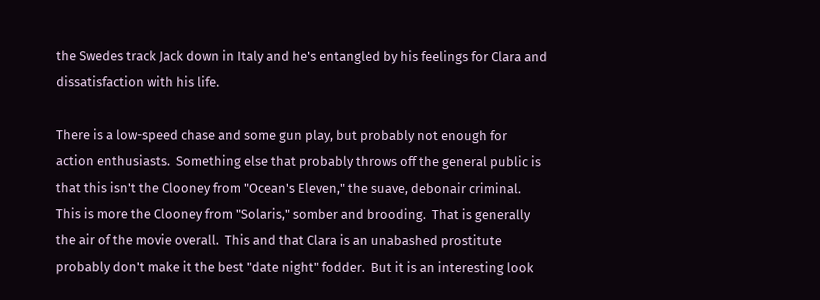the Swedes track Jack down in Italy and he's entangled by his feelings for Clara and dissatisfaction with his life.

There is a low-speed chase and some gun play, but probably not enough for action enthusiasts.  Something else that probably throws off the general public is that this isn't the Clooney from "Ocean's Eleven," the suave, debonair criminal.  This is more the Clooney from "Solaris," somber and brooding.  That is generally the air of the movie overall.  This and that Clara is an unabashed prostitute probably don't make it the best "date night" fodder.  But it is an interesting look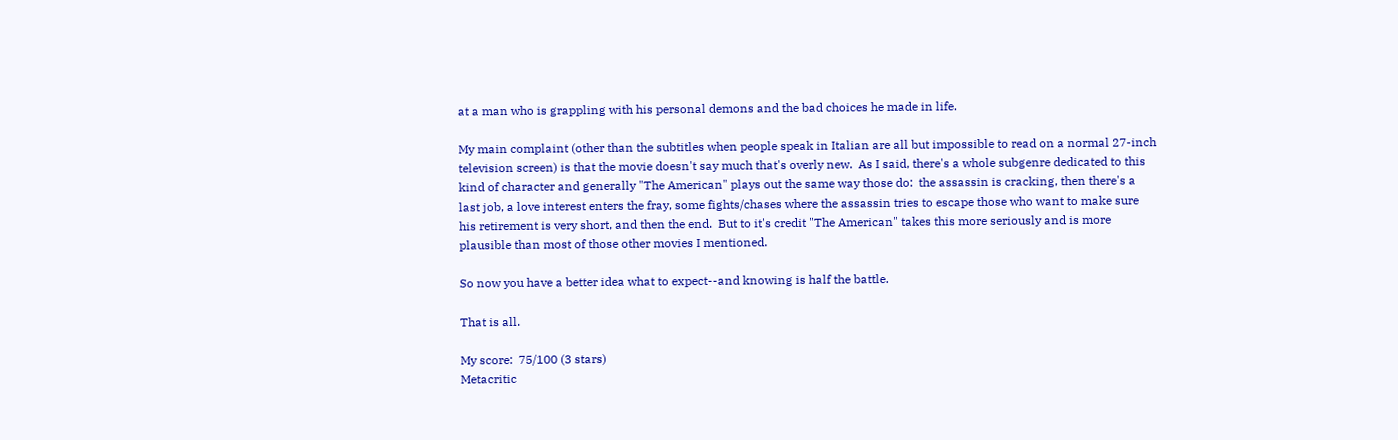at a man who is grappling with his personal demons and the bad choices he made in life.

My main complaint (other than the subtitles when people speak in Italian are all but impossible to read on a normal 27-inch television screen) is that the movie doesn't say much that's overly new.  As I said, there's a whole subgenre dedicated to this kind of character and generally "The American" plays out the same way those do:  the assassin is cracking, then there's a last job, a love interest enters the fray, some fights/chases where the assassin tries to escape those who want to make sure his retirement is very short, and then the end.  But to it's credit "The American" takes this more seriously and is more plausible than most of those other movies I mentioned.

So now you have a better idea what to expect--and knowing is half the battle.

That is all.

My score:  75/100 (3 stars)
Metacritic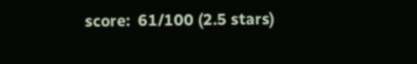score:  61/100 (2.5 stars)